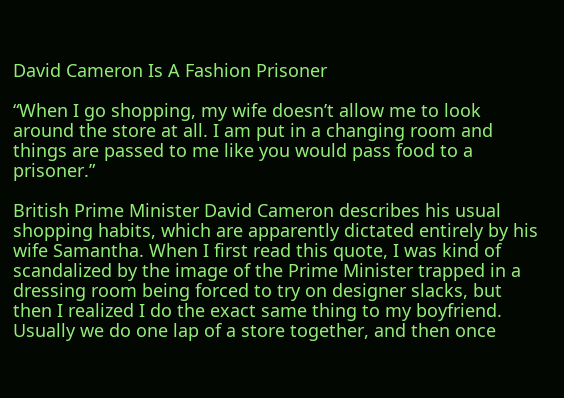David Cameron Is A Fashion Prisoner

“When I go shopping, my wife doesn’t allow me to look around the store at all. I am put in a changing room and things are passed to me like you would pass food to a prisoner.”

British Prime Minister David Cameron describes his usual shopping habits, which are apparently dictated entirely by his wife Samantha. When I first read this quote, I was kind of scandalized by the image of the Prime Minister trapped in a dressing room being forced to try on designer slacks, but then I realized I do the exact same thing to my boyfriend. Usually we do one lap of a store together, and then once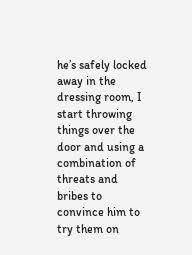he’s safely locked away in the dressing room, I start throwing things over the door and using a combination of threats and bribes to convince him to try them on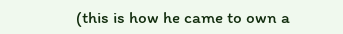(this is how he came to own a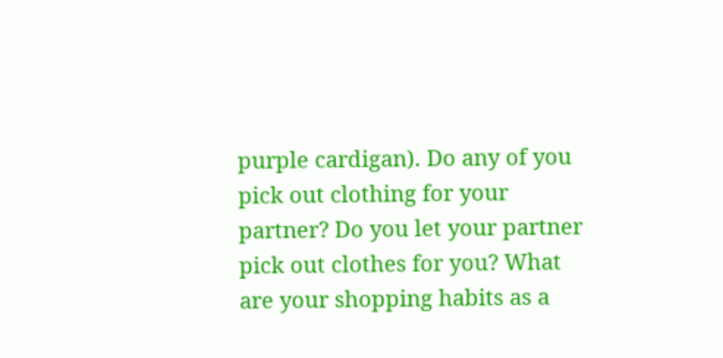purple cardigan). Do any of you pick out clothing for your partner? Do you let your partner pick out clothes for you? What are your shopping habits as a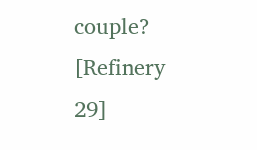couple? [Refinery 29]